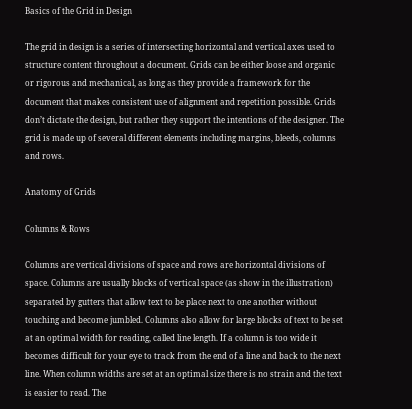Basics of the Grid in Design

The grid in design is a series of intersecting horizontal and vertical axes used to structure content throughout a document. Grids can be either loose and organic or rigorous and mechanical, as long as they provide a framework for the document that makes consistent use of alignment and repetition possible. Grids don’t dictate the design, but rather they support the intentions of the designer. The grid is made up of several different elements including margins, bleeds, columns and rows.

Anatomy of Grids

Columns & Rows

Columns are vertical divisions of space and rows are horizontal divisions of space. Columns are usually blocks of vertical space (as show in the illustration) separated by gutters that allow text to be place next to one another without touching and become jumbled. Columns also allow for large blocks of text to be set at an optimal width for reading, called line length. If a column is too wide it becomes difficult for your eye to track from the end of a line and back to the next line. When column widths are set at an optimal size there is no strain and the text is easier to read. The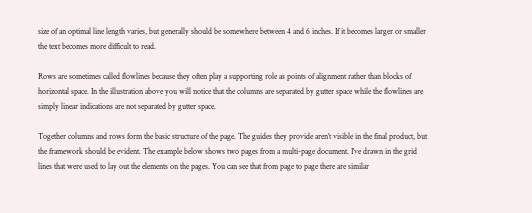size of an optimal line length varies, but generally should be somewhere between 4 and 6 inches. If it becomes larger or smaller the text becomes more difficult to read.

Rows are sometimes called flowlines because they often play a supporting role as points of alignment rather than blocks of horizontal space. In the illustration above you will notice that the columns are separated by gutter space while the flowlines are simply linear indications are not separated by gutter space.

Together columns and rows form the basic structure of the page. The guides they provide aren’t visible in the final product, but the framework should be evident. The example below shows two pages from a multi-page document. I’ve drawn in the grid lines that were used to lay out the elements on the pages. You can see that from page to page there are similar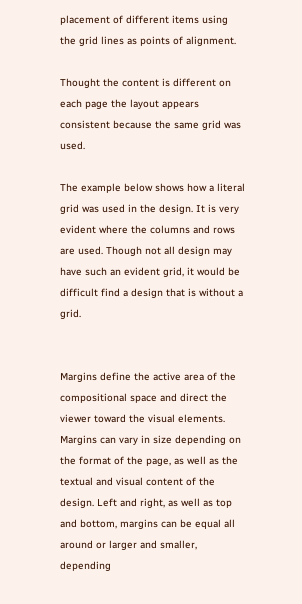placement of different items using the grid lines as points of alignment.

Thought the content is different on each page the layout appears consistent because the same grid was used.

The example below shows how a literal grid was used in the design. It is very evident where the columns and rows are used. Though not all design may have such an evident grid, it would be difficult find a design that is without a grid.


Margins define the active area of the compositional space and direct the viewer toward the visual elements. Margins can vary in size depending on the format of the page, as well as the textual and visual content of the design. Left and right, as well as top and bottom, margins can be equal all around or larger and smaller, depending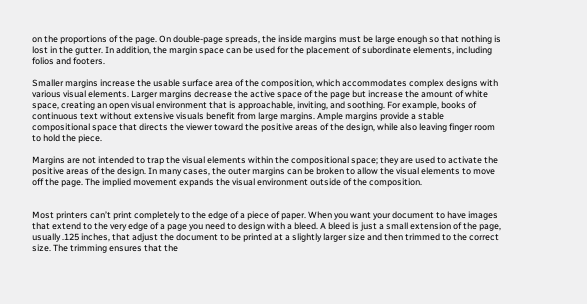on the proportions of the page. On double-page spreads, the inside margins must be large enough so that nothing is lost in the gutter. In addition, the margin space can be used for the placement of subordinate elements, including folios and footers.

Smaller margins increase the usable surface area of the composition, which accommodates complex designs with various visual elements. Larger margins decrease the active space of the page but increase the amount of white space, creating an open visual environment that is approachable, inviting, and soothing. For example, books of continuous text without extensive visuals benefit from large margins. Ample margins provide a stable compositional space that directs the viewer toward the positive areas of the design, while also leaving finger room to hold the piece.

Margins are not intended to trap the visual elements within the compositional space; they are used to activate the positive areas of the design. In many cases, the outer margins can be broken to allow the visual elements to move off the page. The implied movement expands the visual environment outside of the composition.


Most printers can’t print completely to the edge of a piece of paper. When you want your document to have images that extend to the very edge of a page you need to design with a bleed. A bleed is just a small extension of the page, usually .125 inches, that adjust the document to be printed at a slightly larger size and then trimmed to the correct size. The trimming ensures that the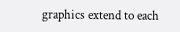graphics extend to each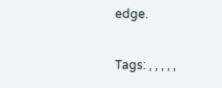edge.

Tags: , , , , ,